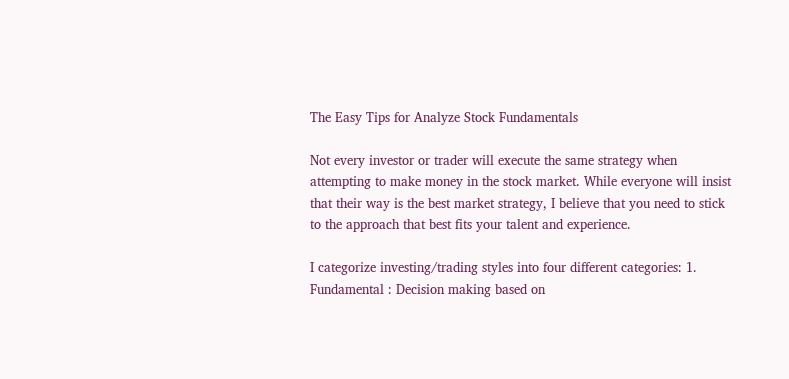The Easy Tips for Analyze Stock Fundamentals

Not every investor or trader will execute the same strategy when attempting to make money in the stock market. While everyone will insist that their way is the best market strategy, I believe that you need to stick to the approach that best fits your talent and experience.

I categorize investing/trading styles into four different categories: 1. Fundamental : Decision making based on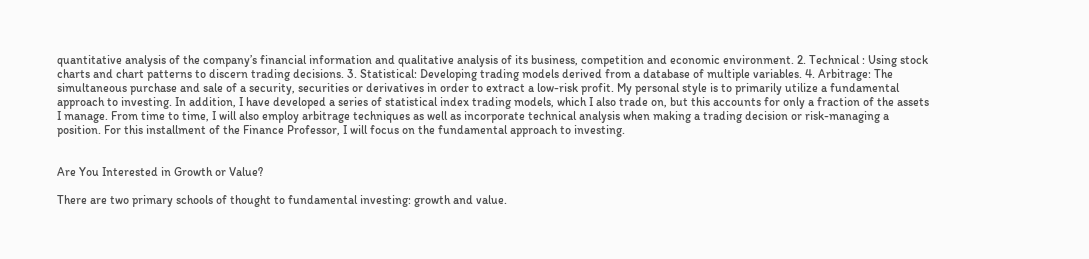quantitative analysis of the company’s financial information and qualitative analysis of its business, competition and economic environment. 2. Technical : Using stock charts and chart patterns to discern trading decisions. 3. Statistical: Developing trading models derived from a database of multiple variables. 4. Arbitrage: The simultaneous purchase and sale of a security, securities or derivatives in order to extract a low-risk profit. My personal style is to primarily utilize a fundamental approach to investing. In addition, I have developed a series of statistical index trading models, which I also trade on, but this accounts for only a fraction of the assets I manage. From time to time, I will also employ arbitrage techniques as well as incorporate technical analysis when making a trading decision or risk-managing a position. For this installment of the Finance Professor, I will focus on the fundamental approach to investing.


Are You Interested in Growth or Value?

There are two primary schools of thought to fundamental investing: growth and value.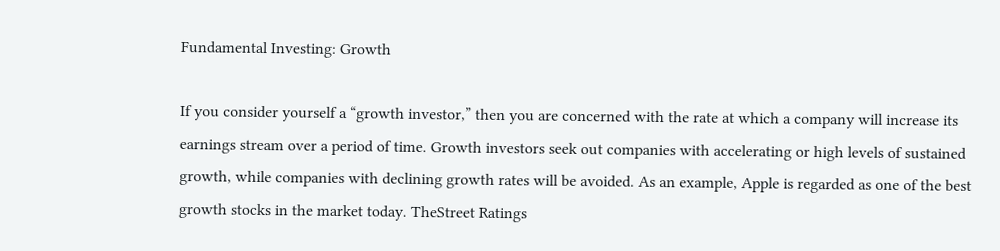Fundamental Investing: Growth

If you consider yourself a “growth investor,” then you are concerned with the rate at which a company will increase its earnings stream over a period of time. Growth investors seek out companies with accelerating or high levels of sustained growth, while companies with declining growth rates will be avoided. As an example, Apple is regarded as one of the best growth stocks in the market today. TheStreet Ratings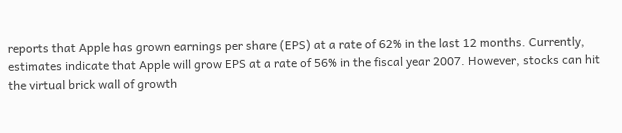reports that Apple has grown earnings per share (EPS) at a rate of 62% in the last 12 months. Currently, estimates indicate that Apple will grow EPS at a rate of 56% in the fiscal year 2007. However, stocks can hit the virtual brick wall of growth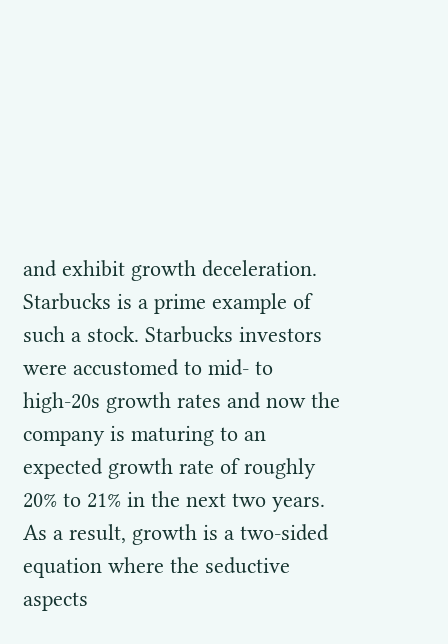and exhibit growth deceleration. Starbucks is a prime example of such a stock. Starbucks investors were accustomed to mid- to high-20s growth rates and now the company is maturing to an expected growth rate of roughly 20% to 21% in the next two years. As a result, growth is a two-sided equation where the seductive aspects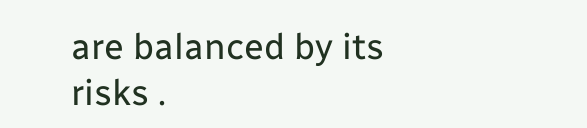are balanced by its risks .